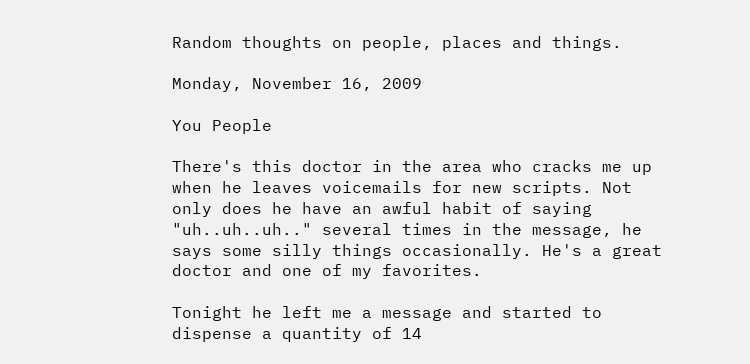Random thoughts on people, places and things.

Monday, November 16, 2009

You People

There's this doctor in the area who cracks me up when he leaves voicemails for new scripts. Not only does he have an awful habit of saying "uh..uh..uh.." several times in the message, he says some silly things occasionally. He's a great doctor and one of my favorites.

Tonight he left me a message and started to dispense a quantity of 14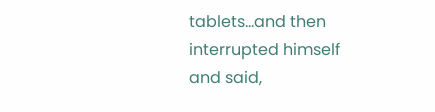tablets...and then interrupted himself and said,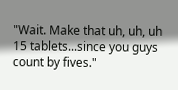"Wait. Make that uh, uh, uh 15 tablets...since you guys count by fives."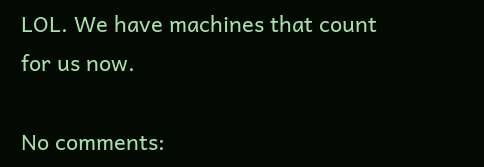LOL. We have machines that count for us now.

No comments: